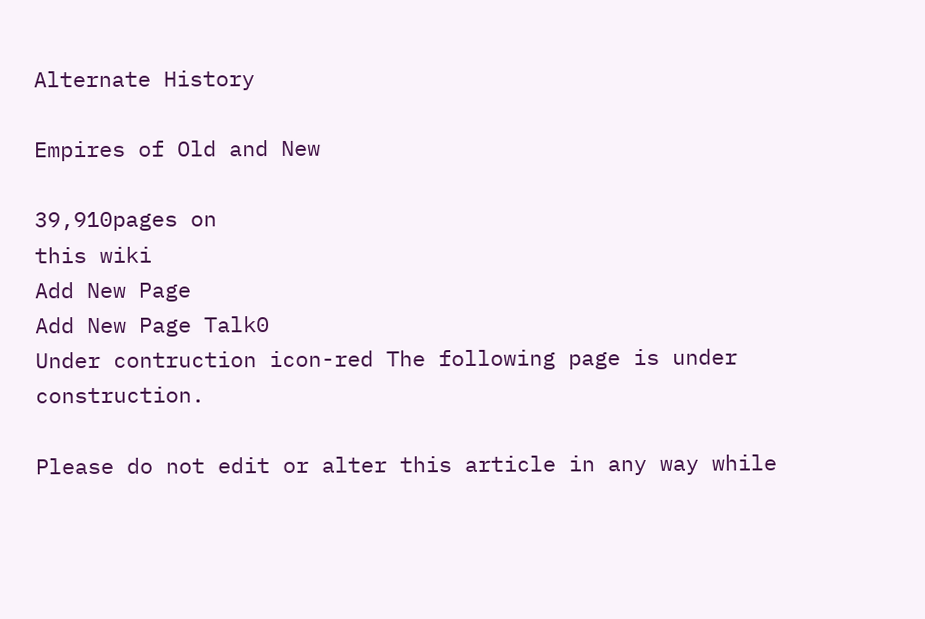Alternate History

Empires of Old and New

39,910pages on
this wiki
Add New Page
Add New Page Talk0
Under contruction icon-red The following page is under construction.

Please do not edit or alter this article in any way while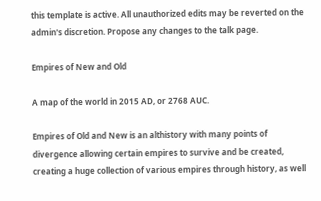this template is active. All unauthorized edits may be reverted on the admin's discretion. Propose any changes to the talk page.

Empires of New and Old

A map of the world in 2015 AD, or 2768 AUC.

Empires of Old and New is an althistory with many points of divergence allowing certain empires to survive and be created, creating a huge collection of various empires through history, as well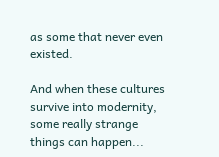as some that never even existed.

And when these cultures survive into modernity, some really strange things can happen...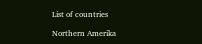List of countries

Northern Amerika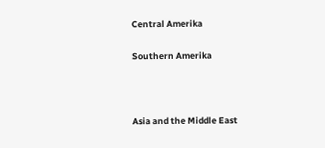Central Amerika

Southern Amerika



Asia and the Middle East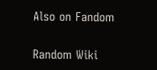Also on Fandom

Random Wiki